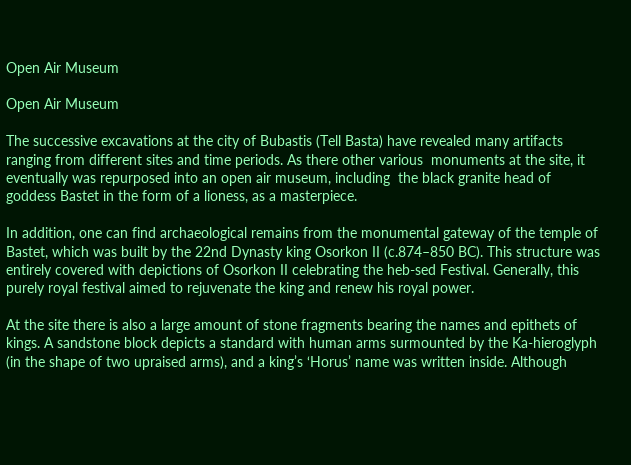Open Air Museum

Open Air Museum

The successive excavations at the city of Bubastis (Tell Basta) have revealed many artifacts ranging from different sites and time periods. As there other various  monuments at the site, it eventually was repurposed into an open air museum, including  the black granite head of goddess Bastet in the form of a lioness, as a masterpiece.

In addition, one can find archaeological remains from the monumental gateway of the temple of Bastet, which was built by the 22nd Dynasty king Osorkon II (c.874–850 BC). This structure was entirely covered with depictions of Osorkon II celebrating the heb-sed Festival. Generally, this purely royal festival aimed to rejuvenate the king and renew his royal power.

At the site there is also a large amount of stone fragments bearing the names and epithets of kings. A sandstone block depicts a standard with human arms surmounted by the Ka-hieroglyph (in the shape of two upraised arms), and a king’s ‘Horus’ name was written inside. Although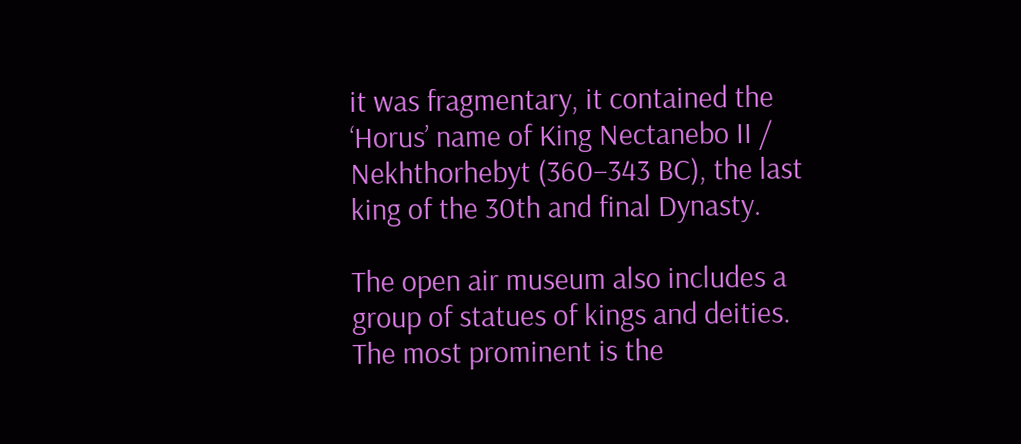it was fragmentary, it contained the ‘Horus’ name of King Nectanebo II / Nekhthorhebyt (360–343 BC), the last king of the 30th and final Dynasty.

The open air museum also includes a group of statues of kings and deities. The most prominent is the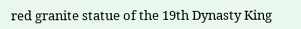red granite statue of the 19th Dynasty King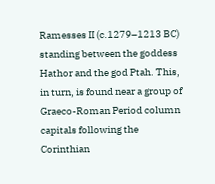Ramesses II (c.1279–1213 BC) standing between the goddess Hathor and the god Ptah. This, in turn, is found near a group of Graeco-Roman Period column capitals following the Corinthian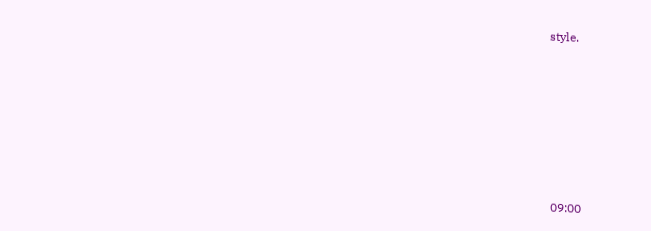style.










09:00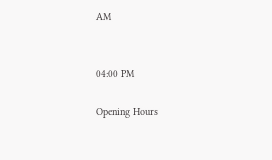AM


04:00 PM

Opening Hours